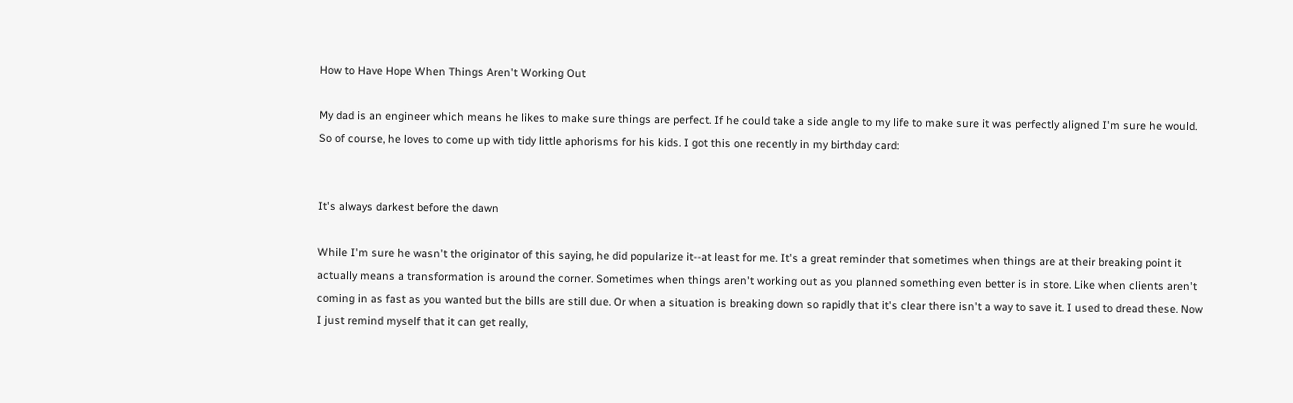How to Have Hope When Things Aren't Working Out

My dad is an engineer which means he likes to make sure things are perfect. If he could take a side angle to my life to make sure it was perfectly aligned I'm sure he would. So of course, he loves to come up with tidy little aphorisms for his kids. I got this one recently in my birthday card:


It's always darkest before the dawn

While I'm sure he wasn't the originator of this saying, he did popularize it--at least for me. It's a great reminder that sometimes when things are at their breaking point it actually means a transformation is around the corner. Sometimes when things aren't working out as you planned something even better is in store. Like when clients aren't coming in as fast as you wanted but the bills are still due. Or when a situation is breaking down so rapidly that it's clear there isn't a way to save it. I used to dread these. Now I just remind myself that it can get really,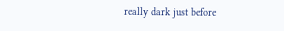really dark just before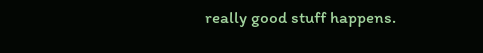really good stuff happens.